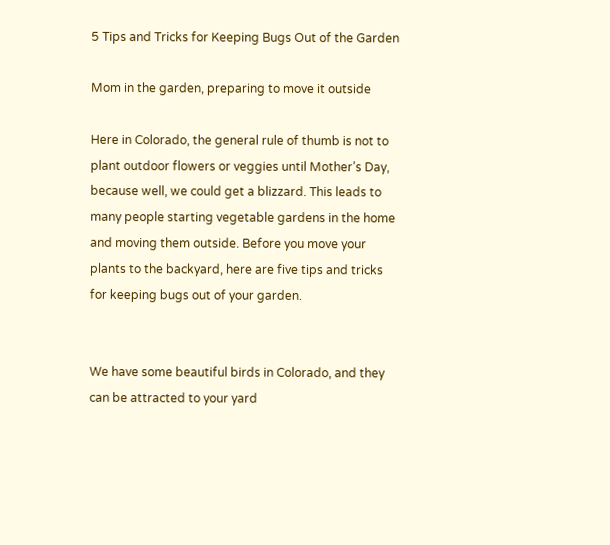5 Tips and Tricks for Keeping Bugs Out of the Garden

Mom in the garden, preparing to move it outside

Here in Colorado, the general rule of thumb is not to plant outdoor flowers or veggies until Mother’s Day, because well, we could get a blizzard. This leads to many people starting vegetable gardens in the home and moving them outside. Before you move your plants to the backyard, here are five tips and tricks for keeping bugs out of your garden.


We have some beautiful birds in Colorado, and they can be attracted to your yard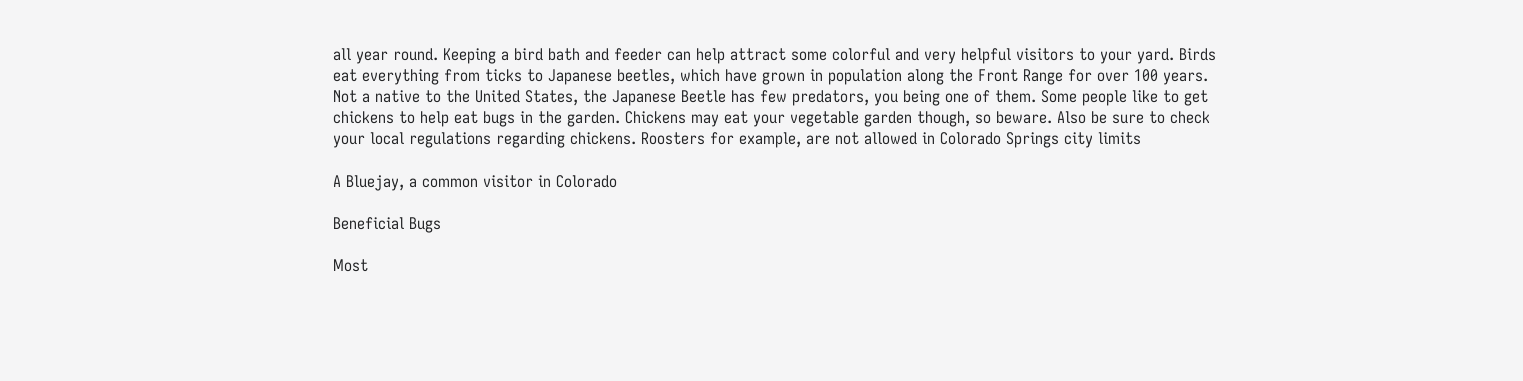all year round. Keeping a bird bath and feeder can help attract some colorful and very helpful visitors to your yard. Birds eat everything from ticks to Japanese beetles, which have grown in population along the Front Range for over 100 years. Not a native to the United States, the Japanese Beetle has few predators, you being one of them. Some people like to get chickens to help eat bugs in the garden. Chickens may eat your vegetable garden though, so beware. Also be sure to check your local regulations regarding chickens. Roosters for example, are not allowed in Colorado Springs city limits

A Bluejay, a common visitor in Colorado

Beneficial Bugs

Most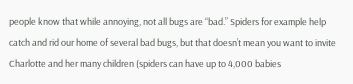people know that while annoying, not all bugs are “bad.” Spiders for example help catch and rid our home of several bad bugs, but that doesn’t mean you want to invite Charlotte and her many children (spiders can have up to 4,000 babies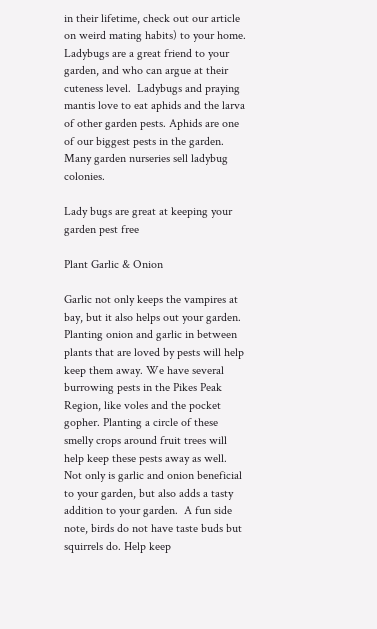in their lifetime, check out our article on weird mating habits) to your home. Ladybugs are a great friend to your garden, and who can argue at their cuteness level.  Ladybugs and praying mantis love to eat aphids and the larva of other garden pests. Aphids are one of our biggest pests in the garden. Many garden nurseries sell ladybug colonies.

Lady bugs are great at keeping your garden pest free

Plant Garlic & Onion

Garlic not only keeps the vampires at bay, but it also helps out your garden. Planting onion and garlic in between plants that are loved by pests will help keep them away. We have several burrowing pests in the Pikes Peak Region, like voles and the pocket gopher. Planting a circle of these smelly crops around fruit trees will help keep these pests away as well. Not only is garlic and onion beneficial to your garden, but also adds a tasty addition to your garden.  A fun side note, birds do not have taste buds but squirrels do. Help keep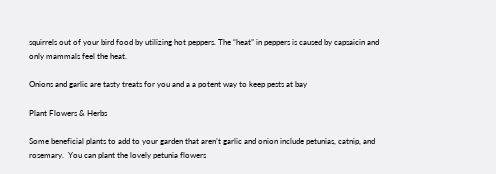squirrels out of your bird food by utilizing hot peppers. The “heat” in peppers is caused by capsaicin and only mammals feel the heat.

Onions and garlic are tasty treats for you and a a potent way to keep pests at bay

Plant Flowers & Herbs

Some beneficial plants to add to your garden that aren’t garlic and onion include petunias, catnip, and rosemary.  You can plant the lovely petunia flowers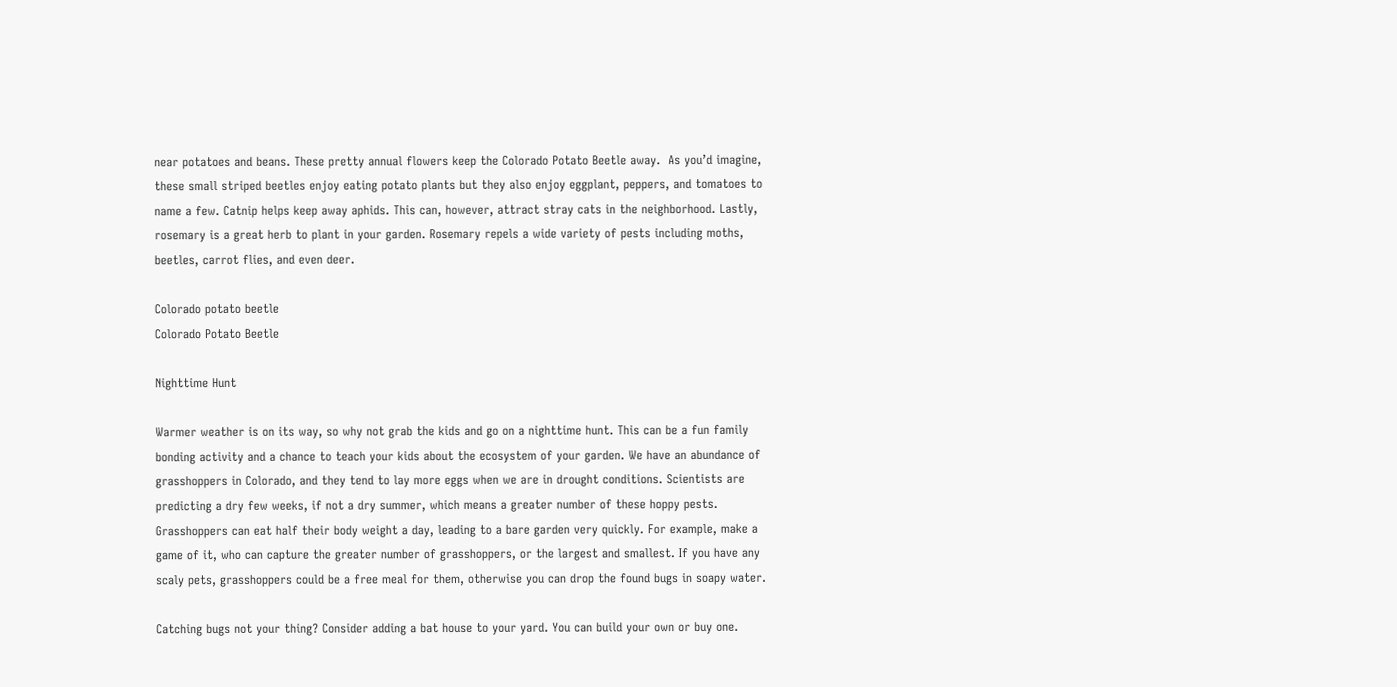near potatoes and beans. These pretty annual flowers keep the Colorado Potato Beetle away.  As you’d imagine, these small striped beetles enjoy eating potato plants but they also enjoy eggplant, peppers, and tomatoes to name a few. Catnip helps keep away aphids. This can, however, attract stray cats in the neighborhood. Lastly, rosemary is a great herb to plant in your garden. Rosemary repels a wide variety of pests including moths, beetles, carrot flies, and even deer.

Colorado potato beetle
Colorado Potato Beetle

Nighttime Hunt

Warmer weather is on its way, so why not grab the kids and go on a nighttime hunt. This can be a fun family bonding activity and a chance to teach your kids about the ecosystem of your garden. We have an abundance of grasshoppers in Colorado, and they tend to lay more eggs when we are in drought conditions. Scientists are predicting a dry few weeks, if not a dry summer, which means a greater number of these hoppy pests. Grasshoppers can eat half their body weight a day, leading to a bare garden very quickly. For example, make a game of it, who can capture the greater number of grasshoppers, or the largest and smallest. If you have any scaly pets, grasshoppers could be a free meal for them, otherwise you can drop the found bugs in soapy water.

Catching bugs not your thing? Consider adding a bat house to your yard. You can build your own or buy one.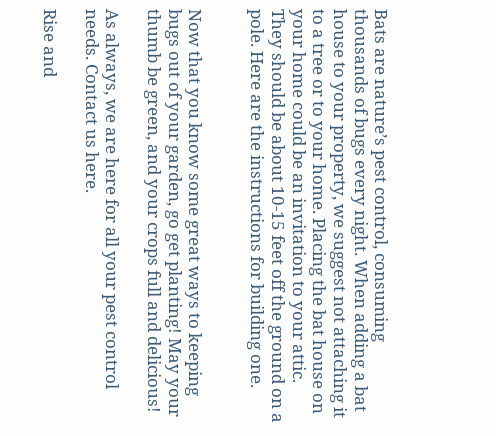Bats are nature’s pest control, consuming thousands of bugs every night. When adding a bat house to your property, we suggest not attaching it to a tree or to your home. Placing the bat house on your home could be an invitation to your attic. They should be about 10-15 feet off the ground on a pole. Here are the instructions for building one.


Now that you know some great ways to keeping bugs out of your garden, go get planting! May your thumb be green, and your crops full and delicious!

As always, we are here for all your pest control needs. Contact us here.

Rise and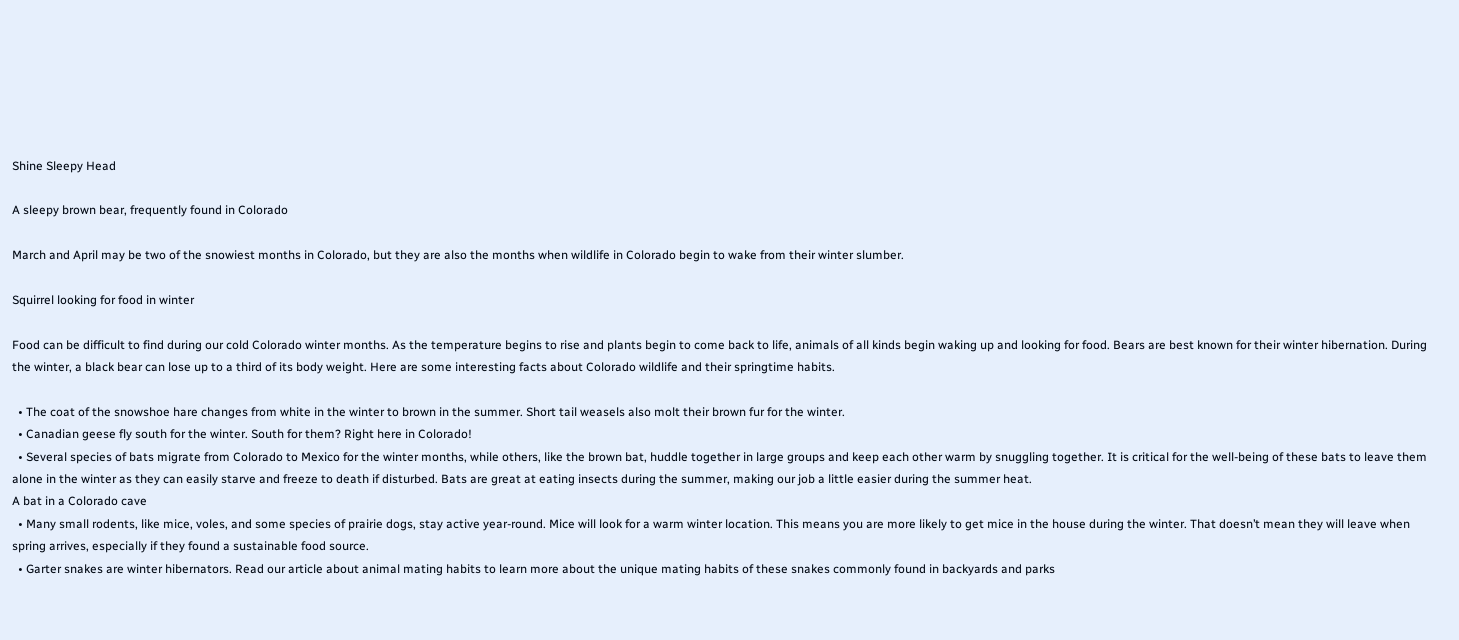Shine Sleepy Head

A sleepy brown bear, frequently found in Colorado

March and April may be two of the snowiest months in Colorado, but they are also the months when wildlife in Colorado begin to wake from their winter slumber.

Squirrel looking for food in winter

Food can be difficult to find during our cold Colorado winter months. As the temperature begins to rise and plants begin to come back to life, animals of all kinds begin waking up and looking for food. Bears are best known for their winter hibernation. During the winter, a black bear can lose up to a third of its body weight. Here are some interesting facts about Colorado wildlife and their springtime habits.

  • The coat of the snowshoe hare changes from white in the winter to brown in the summer. Short tail weasels also molt their brown fur for the winter.
  • Canadian geese fly south for the winter. South for them? Right here in Colorado!
  • Several species of bats migrate from Colorado to Mexico for the winter months, while others, like the brown bat, huddle together in large groups and keep each other warm by snuggling together. It is critical for the well-being of these bats to leave them alone in the winter as they can easily starve and freeze to death if disturbed. Bats are great at eating insects during the summer, making our job a little easier during the summer heat.
A bat in a Colorado cave
  • Many small rodents, like mice, voles, and some species of prairie dogs, stay active year-round. Mice will look for a warm winter location. This means you are more likely to get mice in the house during the winter. That doesn’t mean they will leave when spring arrives, especially if they found a sustainable food source.
  • Garter snakes are winter hibernators. Read our article about animal mating habits to learn more about the unique mating habits of these snakes commonly found in backyards and parks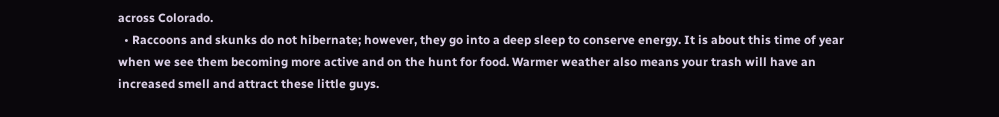across Colorado.
  • Raccoons and skunks do not hibernate; however, they go into a deep sleep to conserve energy. It is about this time of year when we see them becoming more active and on the hunt for food. Warmer weather also means your trash will have an increased smell and attract these little guys.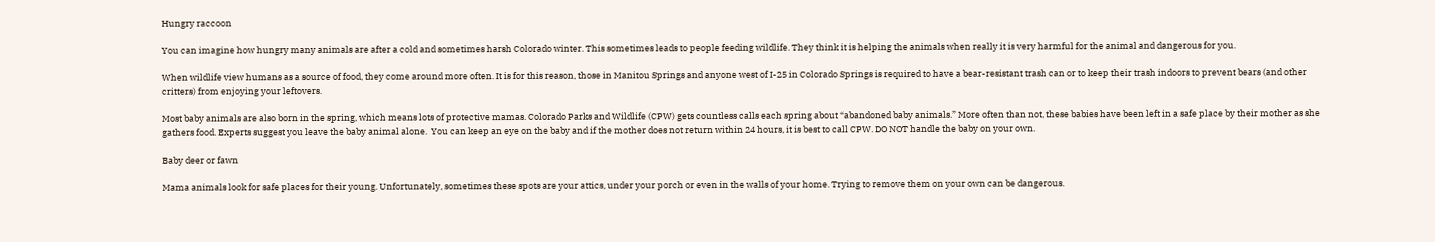Hungry raccoon

You can imagine how hungry many animals are after a cold and sometimes harsh Colorado winter. This sometimes leads to people feeding wildlife. They think it is helping the animals when really it is very harmful for the animal and dangerous for you.

When wildlife view humans as a source of food, they come around more often. It is for this reason, those in Manitou Springs and anyone west of I-25 in Colorado Springs is required to have a bear-resistant trash can or to keep their trash indoors to prevent bears (and other critters) from enjoying your leftovers.

Most baby animals are also born in the spring, which means lots of protective mamas. Colorado Parks and Wildlife (CPW) gets countless calls each spring about “abandoned baby animals.” More often than not, these babies have been left in a safe place by their mother as she gathers food. Experts suggest you leave the baby animal alone.  You can keep an eye on the baby and if the mother does not return within 24 hours, it is best to call CPW. DO NOT handle the baby on your own.

Baby deer or fawn

Mama animals look for safe places for their young. Unfortunately, sometimes these spots are your attics, under your porch or even in the walls of your home. Trying to remove them on your own can be dangerous.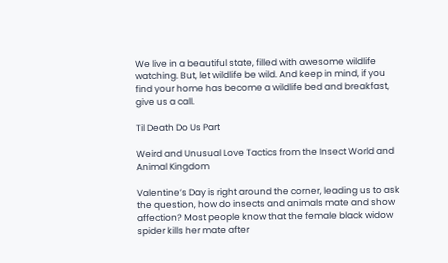We live in a beautiful state, filled with awesome wildlife watching. But, let wildlife be wild. And keep in mind, if you find your home has become a wildlife bed and breakfast, give us a call.

Til Death Do Us Part

Weird and Unusual Love Tactics from the Insect World and Animal Kingdom

Valentine’s Day is right around the corner, leading us to ask the question, how do insects and animals mate and show affection? Most people know that the female black widow spider kills her mate after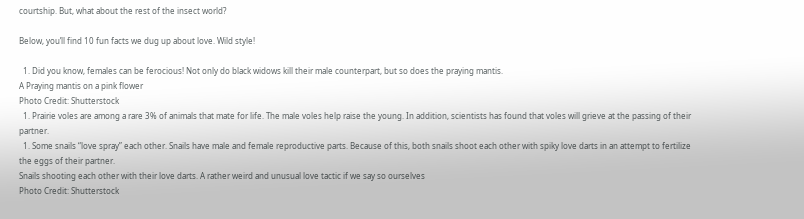courtship. But, what about the rest of the insect world?

Below, you’ll find 10 fun facts we dug up about love. Wild style!

  1. Did you know, females can be ferocious! Not only do black widows kill their male counterpart, but so does the praying mantis.
A Praying mantis on a pink flower
Photo Credit: Shutterstock
  1. Prairie voles are among a rare 3% of animals that mate for life. The male voles help raise the young. In addition, scientists has found that voles will grieve at the passing of their partner.
  1. Some snails “love spray” each other. Snails have male and female reproductive parts. Because of this, both snails shoot each other with spiky love darts in an attempt to fertilize the eggs of their partner.
Snails shooting each other with their love darts. A rather weird and unusual love tactic if we say so ourselves
Photo Credit: Shutterstock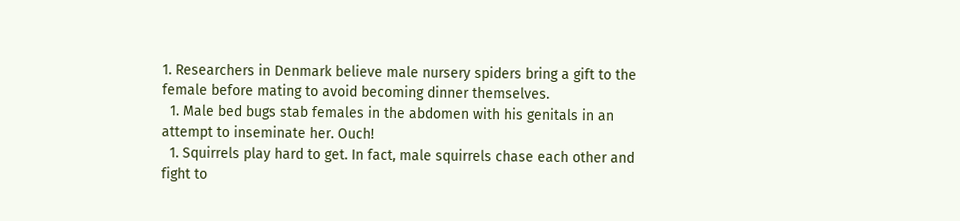1. Researchers in Denmark believe male nursery spiders bring a gift to the female before mating to avoid becoming dinner themselves.
  1. Male bed bugs stab females in the abdomen with his genitals in an attempt to inseminate her. Ouch!
  1. Squirrels play hard to get. In fact, male squirrels chase each other and fight to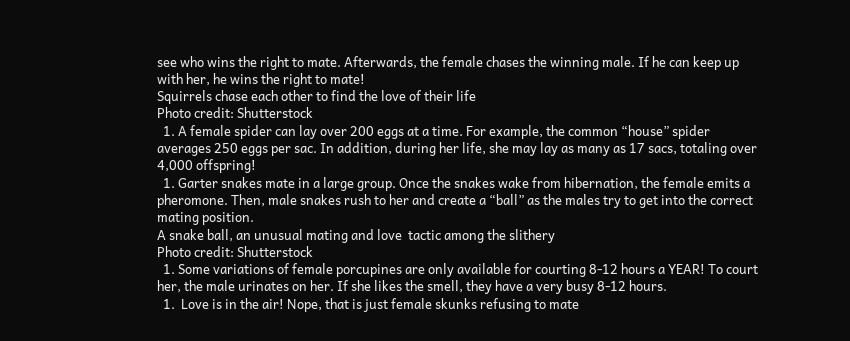see who wins the right to mate. Afterwards, the female chases the winning male. If he can keep up with her, he wins the right to mate!
Squirrels chase each other to find the love of their life
Photo credit: Shutterstock
  1. A female spider can lay over 200 eggs at a time. For example, the common “house” spider averages 250 eggs per sac. In addition, during her life, she may lay as many as 17 sacs, totaling over 4,000 offspring!
  1. Garter snakes mate in a large group. Once the snakes wake from hibernation, the female emits a pheromone. Then, male snakes rush to her and create a “ball” as the males try to get into the correct mating position.
A snake ball, an unusual mating and love  tactic among the slithery
Photo credit: Shutterstock
  1. Some variations of female porcupines are only available for courting 8-12 hours a YEAR! To court her, the male urinates on her. If she likes the smell, they have a very busy 8-12 hours.
  1.  Love is in the air! Nope, that is just female skunks refusing to mate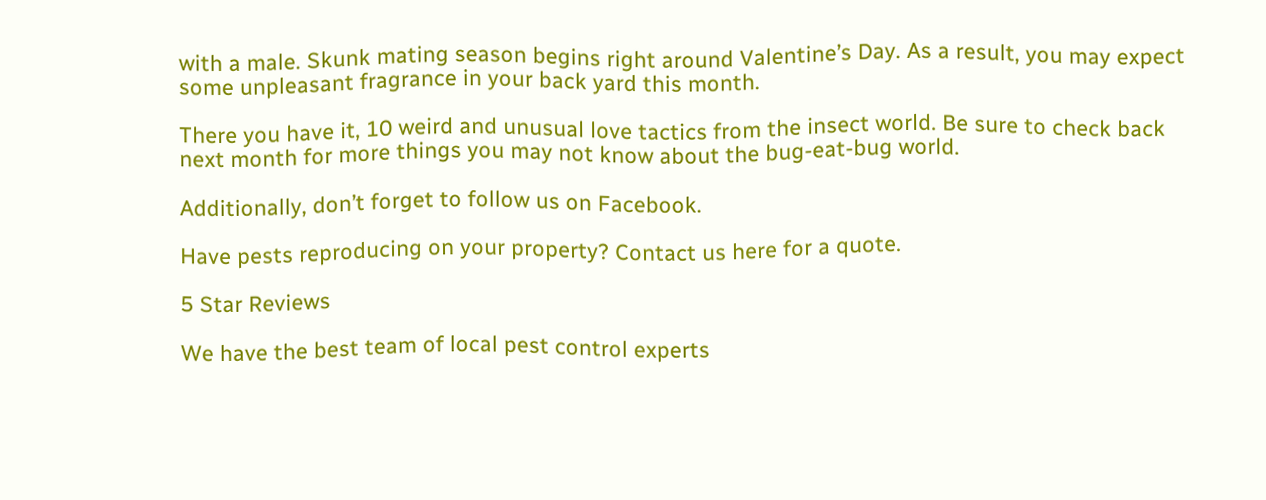with a male. Skunk mating season begins right around Valentine’s Day. As a result, you may expect some unpleasant fragrance in your back yard this month.

There you have it, 10 weird and unusual love tactics from the insect world. Be sure to check back next month for more things you may not know about the bug-eat-bug world.

Additionally, don’t forget to follow us on Facebook.

Have pests reproducing on your property? Contact us here for a quote.

5 Star Reviews

We have the best team of local pest control experts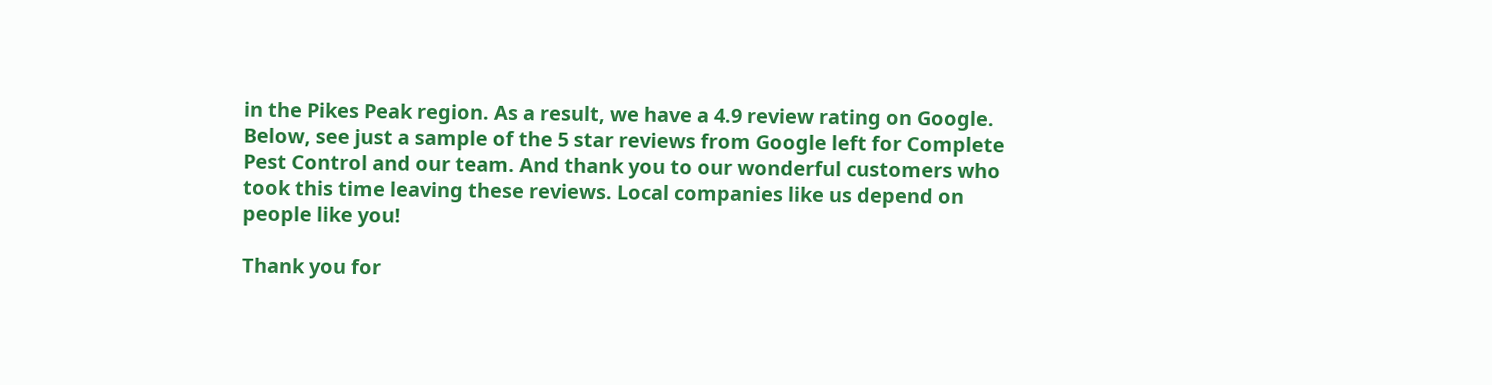in the Pikes Peak region. As a result, we have a 4.9 review rating on Google. Below, see just a sample of the 5 star reviews from Google left for Complete Pest Control and our team. And thank you to our wonderful customers who took this time leaving these reviews. Local companies like us depend on people like you!

Thank you for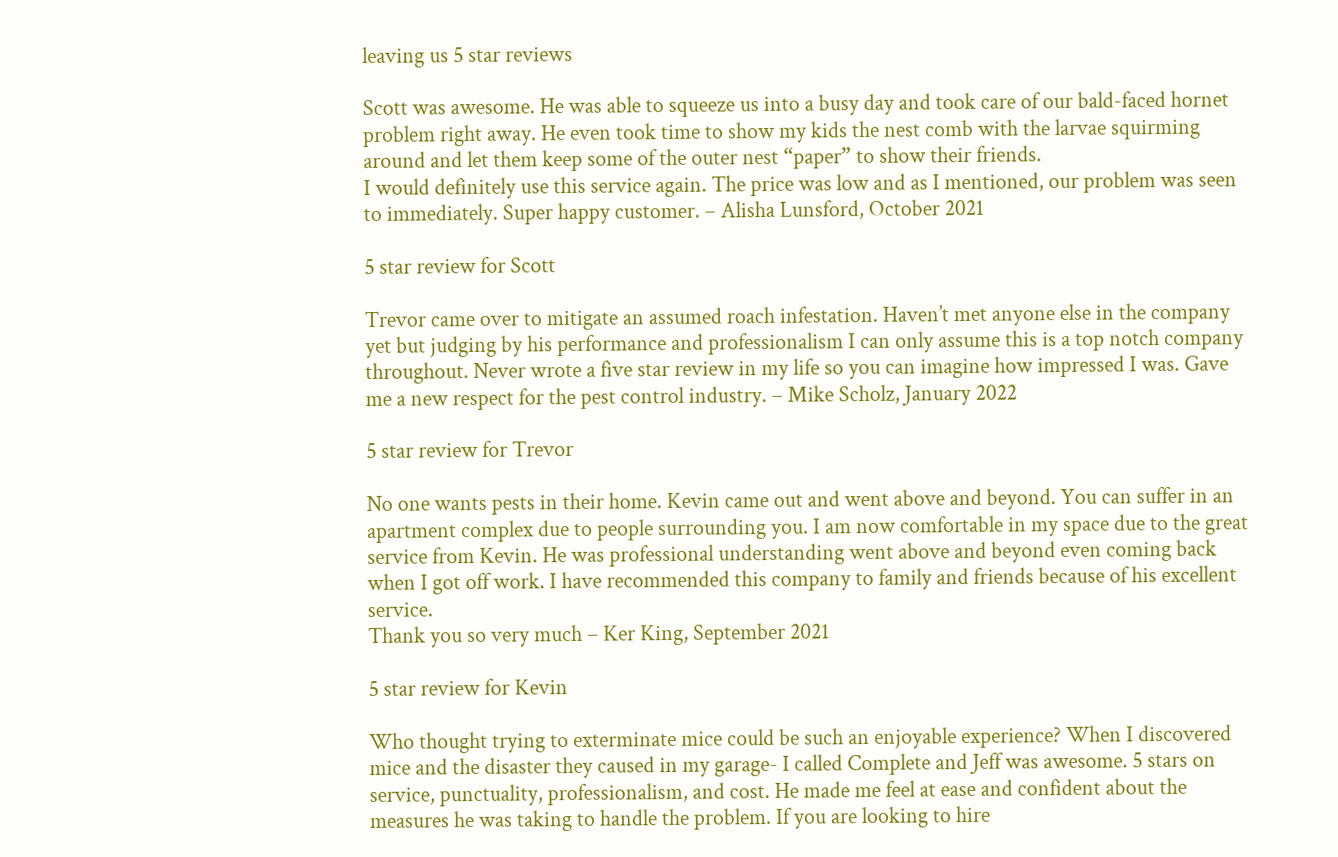leaving us 5 star reviews

Scott was awesome. He was able to squeeze us into a busy day and took care of our bald-faced hornet problem right away. He even took time to show my kids the nest comb with the larvae squirming around and let them keep some of the outer nest “paper” to show their friends.
I would definitely use this service again. The price was low and as I mentioned, our problem was seen to immediately. Super happy customer. – Alisha Lunsford, October 2021

5 star review for Scott

Trevor came over to mitigate an assumed roach infestation. Haven’t met anyone else in the company yet but judging by his performance and professionalism I can only assume this is a top notch company throughout. Never wrote a five star review in my life so you can imagine how impressed I was. Gave me a new respect for the pest control industry. – Mike Scholz, January 2022

5 star review for Trevor

No one wants pests in their home. Kevin came out and went above and beyond. You can suffer in an apartment complex due to people surrounding you. I am now comfortable in my space due to the great service from Kevin. He was professional understanding went above and beyond even coming back when I got off work. I have recommended this company to family and friends because of his excellent service.
Thank you so very much – Ker King, September 2021

5 star review for Kevin

Who thought trying to exterminate mice could be such an enjoyable experience? When I discovered mice and the disaster they caused in my garage- I called Complete and Jeff was awesome. 5 stars on service, punctuality, professionalism, and cost. He made me feel at ease and confident about the measures he was taking to handle the problem. If you are looking to hire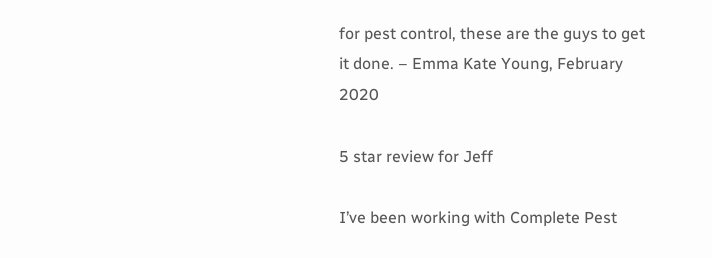for pest control, these are the guys to get it done. – Emma Kate Young, February 2020

5 star review for Jeff

I’ve been working with Complete Pest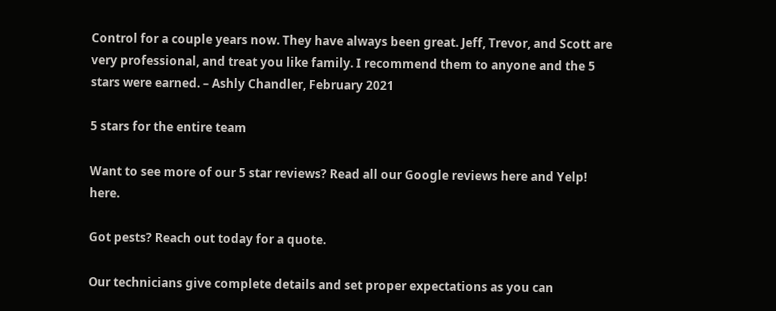Control for a couple years now. They have always been great. Jeff, Trevor, and Scott are very professional, and treat you like family. I recommend them to anyone and the 5 stars were earned. – Ashly Chandler, February 2021

5 stars for the entire team

Want to see more of our 5 star reviews? Read all our Google reviews here and Yelp! here.

Got pests? Reach out today for a quote.

Our technicians give complete details and set proper expectations as you can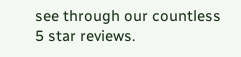see through our countless 5 star reviews.